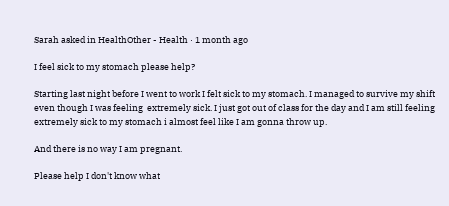Sarah asked in HealthOther - Health · 1 month ago

I feel sick to my stomach please help?

Starting last night before I went to work I felt sick to my stomach. I managed to survive my shift even though I was feeling  extremely sick. I just got out of class for the day and I am still feeling extremely sick to my stomach i almost feel like I am gonna throw up.

And there is no way I am pregnant.

Please help I don't know what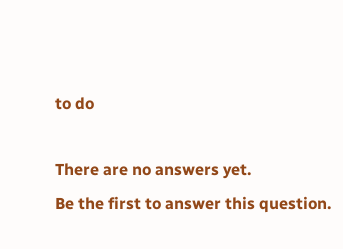to do

There are no answers yet.
Be the first to answer this question.